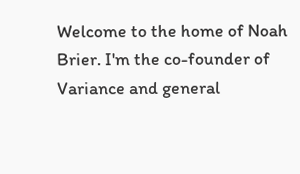Welcome to the home of Noah Brier. I'm the co-founder of Variance and general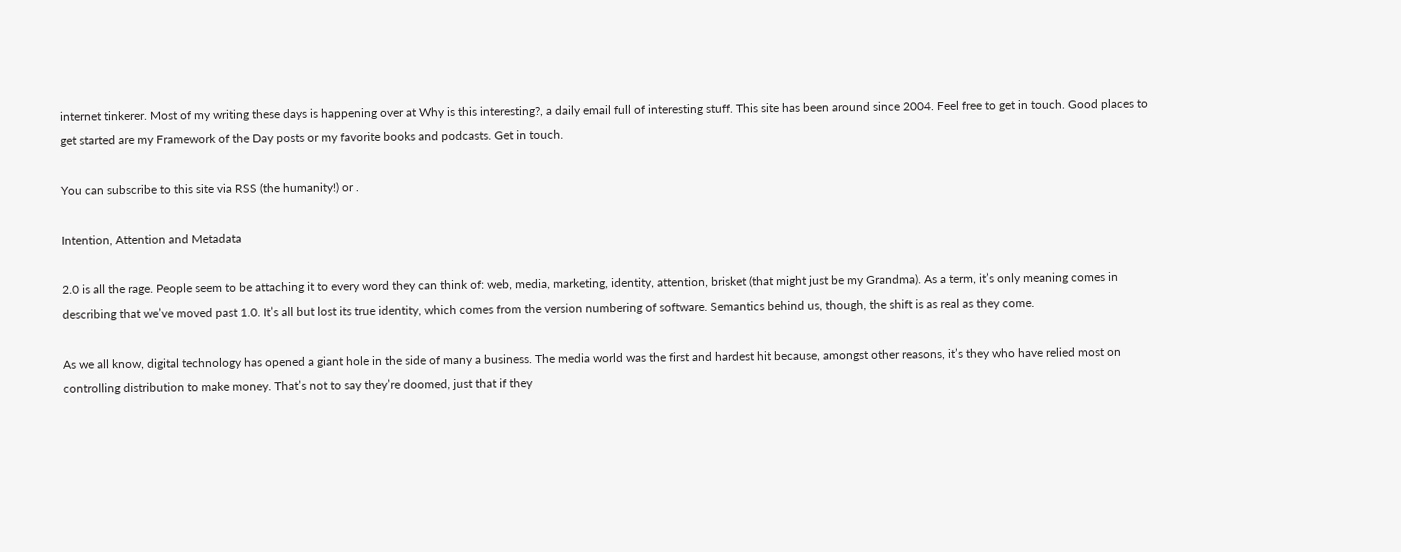internet tinkerer. Most of my writing these days is happening over at Why is this interesting?, a daily email full of interesting stuff. This site has been around since 2004. Feel free to get in touch. Good places to get started are my Framework of the Day posts or my favorite books and podcasts. Get in touch.

You can subscribe to this site via RSS (the humanity!) or .

Intention, Attention and Metadata

2.0 is all the rage. People seem to be attaching it to every word they can think of: web, media, marketing, identity, attention, brisket (that might just be my Grandma). As a term, it’s only meaning comes in describing that we’ve moved past 1.0. It’s all but lost its true identity, which comes from the version numbering of software. Semantics behind us, though, the shift is as real as they come.

As we all know, digital technology has opened a giant hole in the side of many a business. The media world was the first and hardest hit because, amongst other reasons, it’s they who have relied most on controlling distribution to make money. That’s not to say they’re doomed, just that if they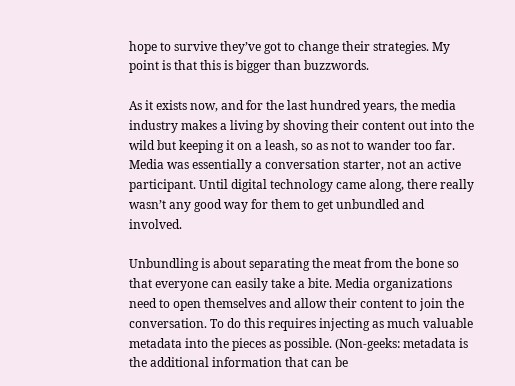hope to survive they’ve got to change their strategies. My point is that this is bigger than buzzwords.

As it exists now, and for the last hundred years, the media industry makes a living by shoving their content out into the wild but keeping it on a leash, so as not to wander too far. Media was essentially a conversation starter, not an active participant. Until digital technology came along, there really wasn’t any good way for them to get unbundled and involved.

Unbundling is about separating the meat from the bone so that everyone can easily take a bite. Media organizations need to open themselves and allow their content to join the conversation. To do this requires injecting as much valuable metadata into the pieces as possible. (Non-geeks: metadata is the additional information that can be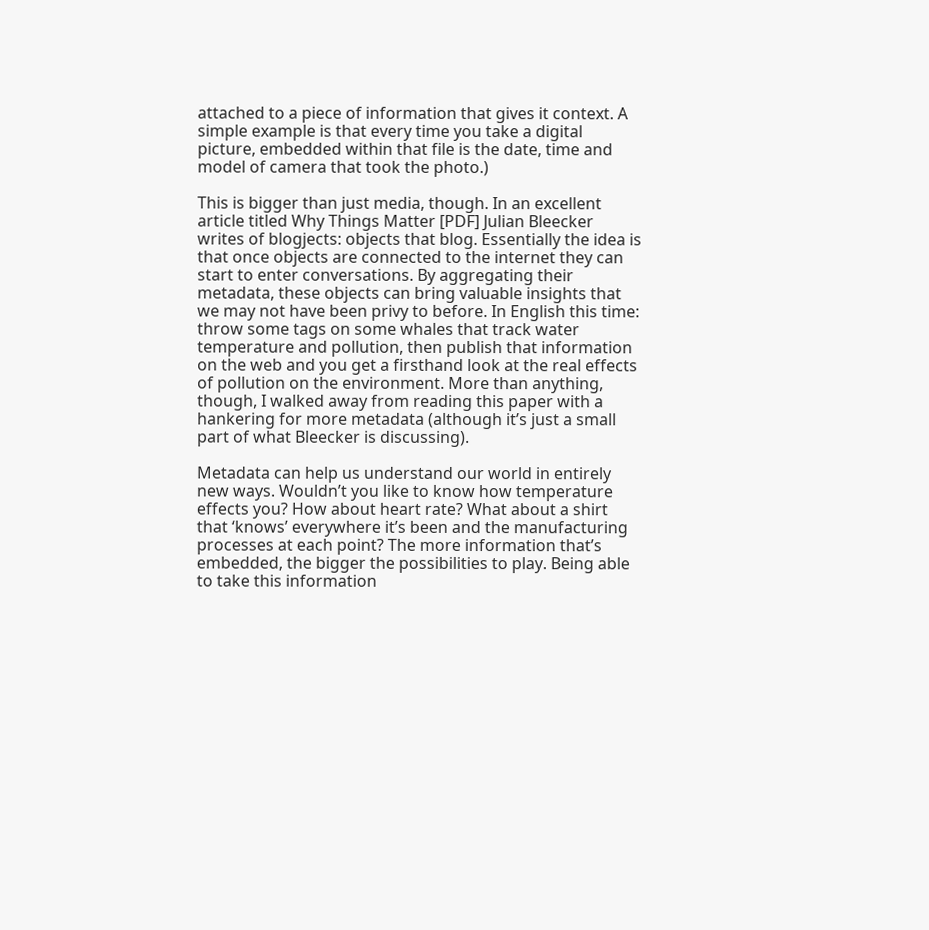attached to a piece of information that gives it context. A simple example is that every time you take a digital picture, embedded within that file is the date, time and model of camera that took the photo.)

This is bigger than just media, though. In an excellent article titled Why Things Matter [PDF] Julian Bleecker writes of blogjects: objects that blog. Essentially the idea is that once objects are connected to the internet they can start to enter conversations. By aggregating their metadata, these objects can bring valuable insights that we may not have been privy to before. In English this time: throw some tags on some whales that track water temperature and pollution, then publish that information on the web and you get a firsthand look at the real effects of pollution on the environment. More than anything, though, I walked away from reading this paper with a hankering for more metadata (although it’s just a small part of what Bleecker is discussing).

Metadata can help us understand our world in entirely new ways. Wouldn’t you like to know how temperature effects you? How about heart rate? What about a shirt that ‘knows’ everywhere it’s been and the manufacturing processes at each point? The more information that’s embedded, the bigger the possibilities to play. Being able to take this information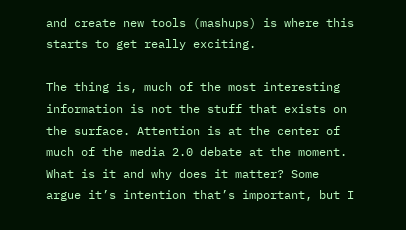and create new tools (mashups) is where this starts to get really exciting.

The thing is, much of the most interesting information is not the stuff that exists on the surface. Attention is at the center of much of the media 2.0 debate at the moment. What is it and why does it matter? Some argue it’s intention that’s important, but I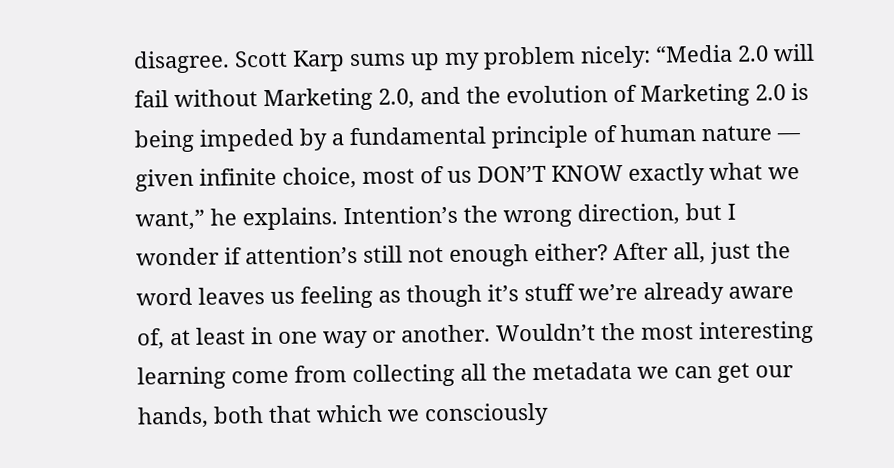disagree. Scott Karp sums up my problem nicely: “Media 2.0 will fail without Marketing 2.0, and the evolution of Marketing 2.0 is being impeded by a fundamental principle of human nature — given infinite choice, most of us DON’T KNOW exactly what we want,” he explains. Intention’s the wrong direction, but I wonder if attention’s still not enough either? After all, just the word leaves us feeling as though it’s stuff we’re already aware of, at least in one way or another. Wouldn’t the most interesting learning come from collecting all the metadata we can get our hands, both that which we consciously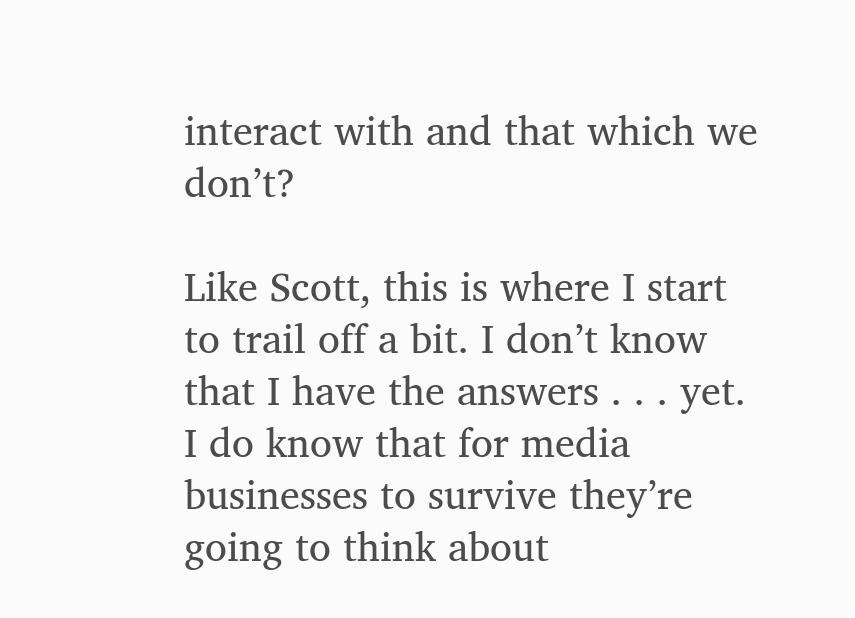interact with and that which we don’t?

Like Scott, this is where I start to trail off a bit. I don’t know that I have the answers . . . yet. I do know that for media businesses to survive they’re going to think about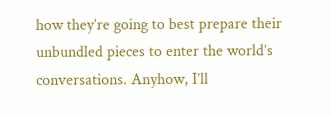how they’re going to best prepare their unbundled pieces to enter the world’s conversations. Anyhow, I’ll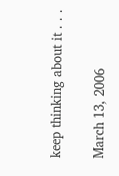keep thinking about it . . .

March 13, 2006